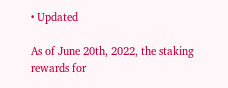• Updated

As of June 20th, 2022, the staking rewards for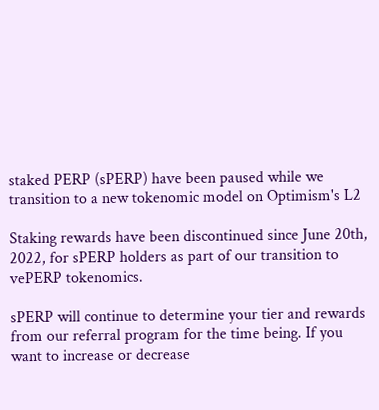staked PERP (sPERP) have been paused while we transition to a new tokenomic model on Optimism's L2

Staking rewards have been discontinued since June 20th, 2022, for sPERP holders as part of our transition to vePERP tokenomics.

sPERP will continue to determine your tier and rewards from our referral program for the time being. If you want to increase or decrease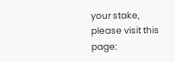your stake, please visit this page: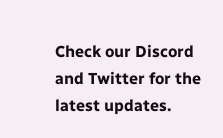Check our Discord and Twitter for the latest updates.